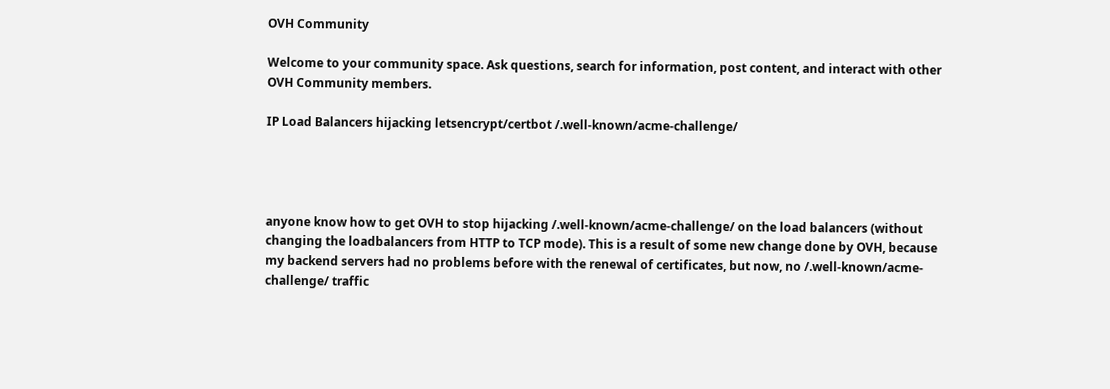OVH Community

Welcome to your community space. Ask questions, search for information, post content, and interact with other OVH Community members.

IP Load Balancers hijacking letsencrypt/certbot /.well-known/acme-challenge/




anyone know how to get OVH to stop hijacking /.well-known/acme-challenge/ on the load balancers (without changing the loadbalancers from HTTP to TCP mode). This is a result of some new change done by OVH, because my backend servers had no problems before with the renewal of certificates, but now, no /.well-known/acme-challenge/ traffic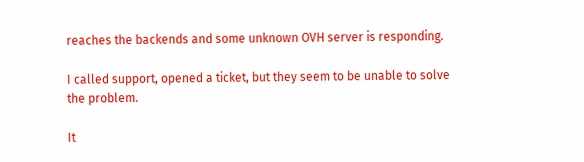reaches the backends and some unknown OVH server is responding.

I called support, opened a ticket, but they seem to be unable to solve the problem.

It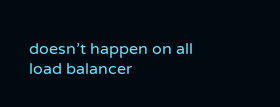doesn’t happen on all load balancer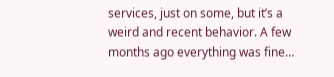services, just on some, but it’s a weird and recent behavior. A few months ago everything was fine…